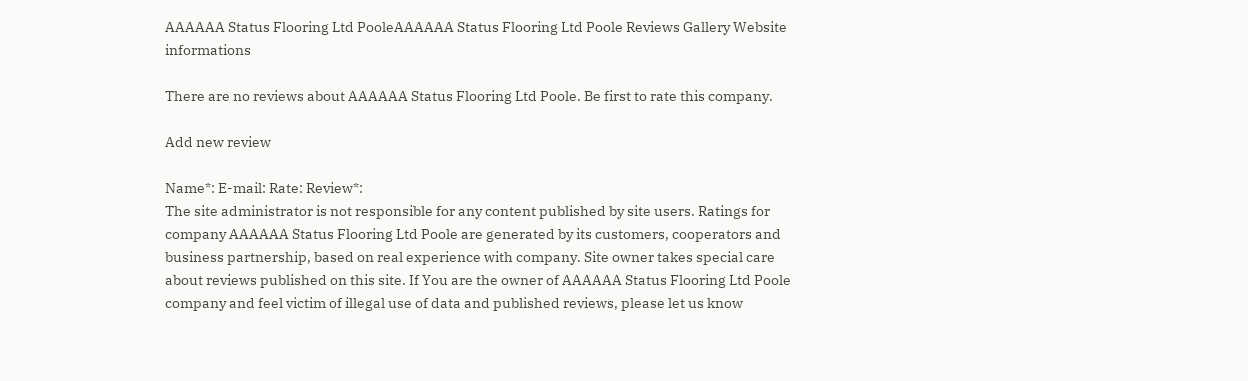AAAAAA Status Flooring Ltd PooleAAAAAA Status Flooring Ltd Poole Reviews Gallery Website informations

There are no reviews about AAAAAA Status Flooring Ltd Poole. Be first to rate this company.

Add new review

Name*: E-mail: Rate: Review*:
The site administrator is not responsible for any content published by site users. Ratings for company AAAAAA Status Flooring Ltd Poole are generated by its customers, cooperators and business partnership, based on real experience with company. Site owner takes special care about reviews published on this site. If You are the owner of AAAAAA Status Flooring Ltd Poole company and feel victim of illegal use of data and published reviews, please let us know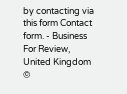by contacting via this form Contact form. - Business For Review, United Kingdom ©